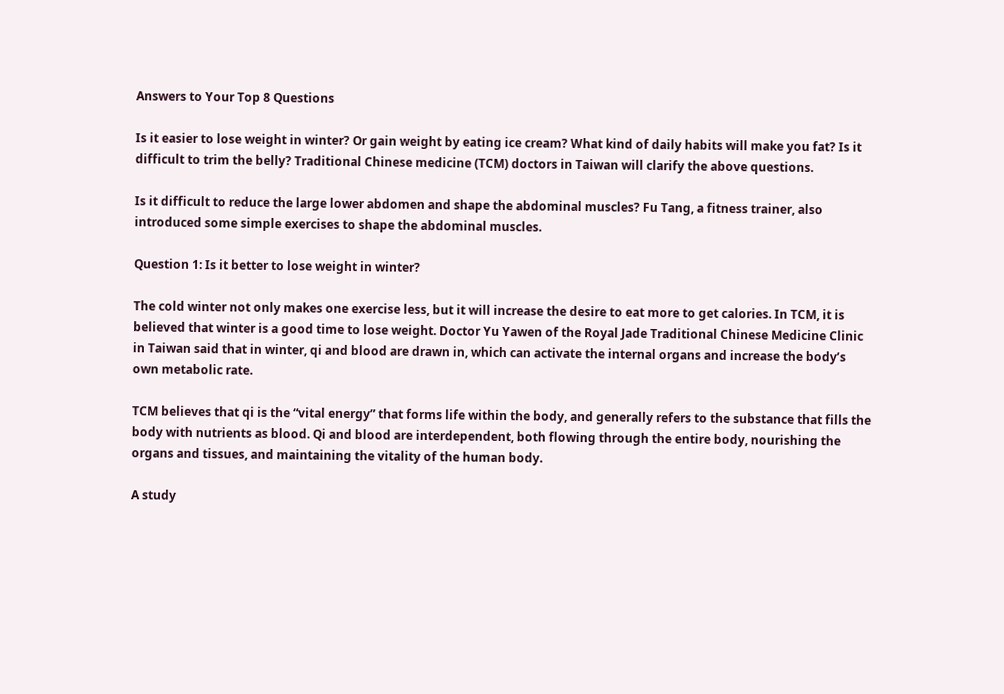Answers to Your Top 8 Questions

Is it easier to lose weight in winter? Or gain weight by eating ice cream? What kind of daily habits will make you fat? Is it difficult to trim the belly? Traditional Chinese medicine (TCM) doctors in Taiwan will clarify the above questions.

Is it difficult to reduce the large lower abdomen and shape the abdominal muscles? Fu Tang, a fitness trainer, also introduced some simple exercises to shape the abdominal muscles.

Question 1: Is it better to lose weight in winter?

The cold winter not only makes one exercise less, but it will increase the desire to eat more to get calories. In TCM, it is believed that winter is a good time to lose weight. Doctor Yu Yawen of the Royal Jade Traditional Chinese Medicine Clinic in Taiwan said that in winter, qi and blood are drawn in, which can activate the internal organs and increase the body’s own metabolic rate.

TCM believes that qi is the “vital energy” that forms life within the body, and generally refers to the substance that fills the body with nutrients as blood. Qi and blood are interdependent, both flowing through the entire body, nourishing the organs and tissues, and maintaining the vitality of the human body.

A study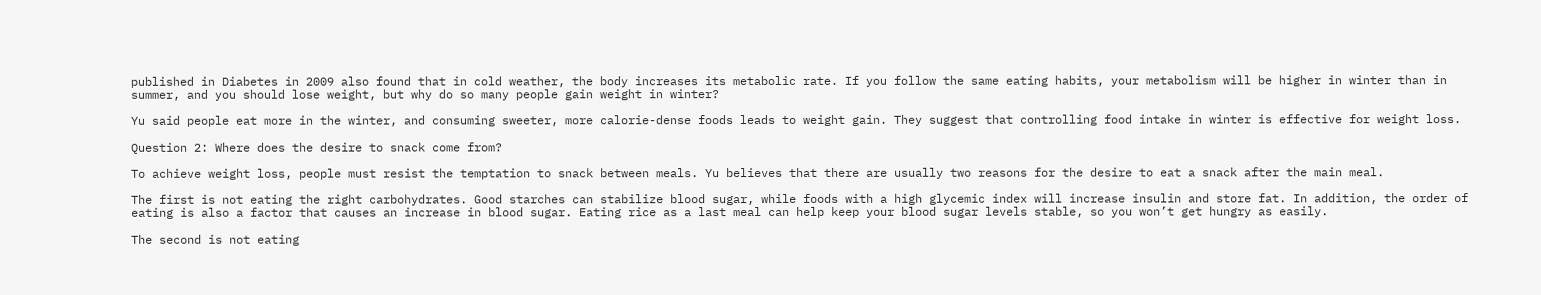published in Diabetes in 2009 also found that in cold weather, the body increases its metabolic rate. If you follow the same eating habits, your metabolism will be higher in winter than in summer, and you should lose weight, but why do so many people gain weight in winter?

Yu said people eat more in the winter, and consuming sweeter, more calorie-dense foods leads to weight gain. They suggest that controlling food intake in winter is effective for weight loss.

Question 2: Where does the desire to snack come from?

To achieve weight loss, people must resist the temptation to snack between meals. Yu believes that there are usually two reasons for the desire to eat a snack after the main meal.

The first is not eating the right carbohydrates. Good starches can stabilize blood sugar, while foods with a high glycemic index will increase insulin and store fat. In addition, the order of eating is also a factor that causes an increase in blood sugar. Eating rice as a last meal can help keep your blood sugar levels stable, so you won’t get hungry as easily.

The second is not eating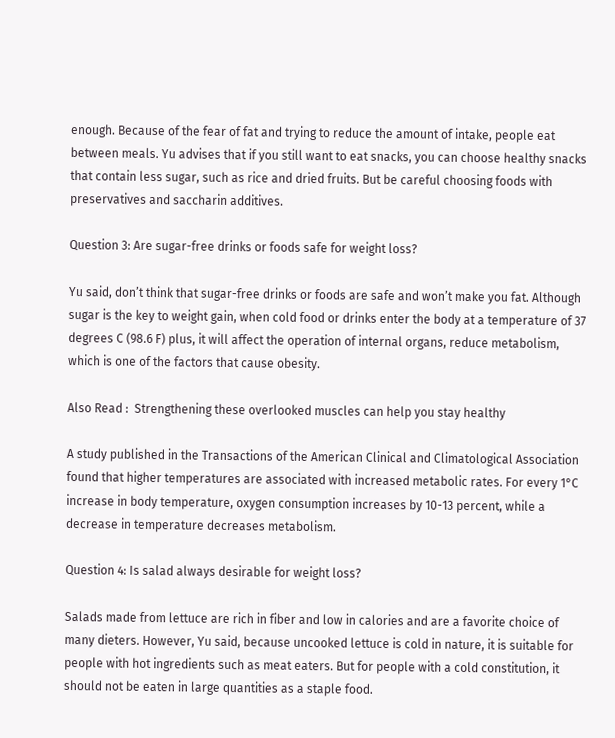enough. Because of the fear of fat and trying to reduce the amount of intake, people eat between meals. Yu advises that if you still want to eat snacks, you can choose healthy snacks that contain less sugar, such as rice and dried fruits. But be careful choosing foods with preservatives and saccharin additives.

Question 3: Are sugar-free drinks or foods safe for weight loss?

Yu said, don’t think that sugar-free drinks or foods are safe and won’t make you fat. Although sugar is the key to weight gain, when cold food or drinks enter the body at a temperature of 37 degrees C (98.6 F) plus, it will affect the operation of internal organs, reduce metabolism, which is one of the factors that cause obesity.

Also Read :  Strengthening these overlooked muscles can help you stay healthy

A study published in the Transactions of the American Clinical and Climatological Association found that higher temperatures are associated with increased metabolic rates. For every 1°C increase in body temperature, oxygen consumption increases by 10-13 percent, while a decrease in temperature decreases metabolism.

Question 4: Is salad always desirable for weight loss?

Salads made from lettuce are rich in fiber and low in calories and are a favorite choice of many dieters. However, Yu said, because uncooked lettuce is cold in nature, it is suitable for people with hot ingredients such as meat eaters. But for people with a cold constitution, it should not be eaten in large quantities as a staple food.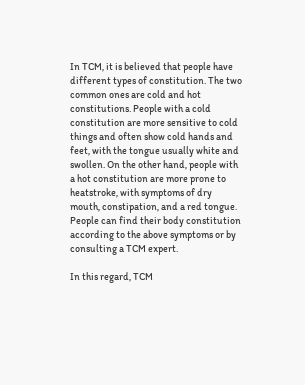In TCM, it is believed that people have different types of constitution. The two common ones are cold and hot constitutions. People with a cold constitution are more sensitive to cold things and often show cold hands and feet, with the tongue usually white and swollen. On the other hand, people with a hot constitution are more prone to heatstroke, with symptoms of dry mouth, constipation, and a red tongue. People can find their body constitution according to the above symptoms or by consulting a TCM expert.

In this regard, TCM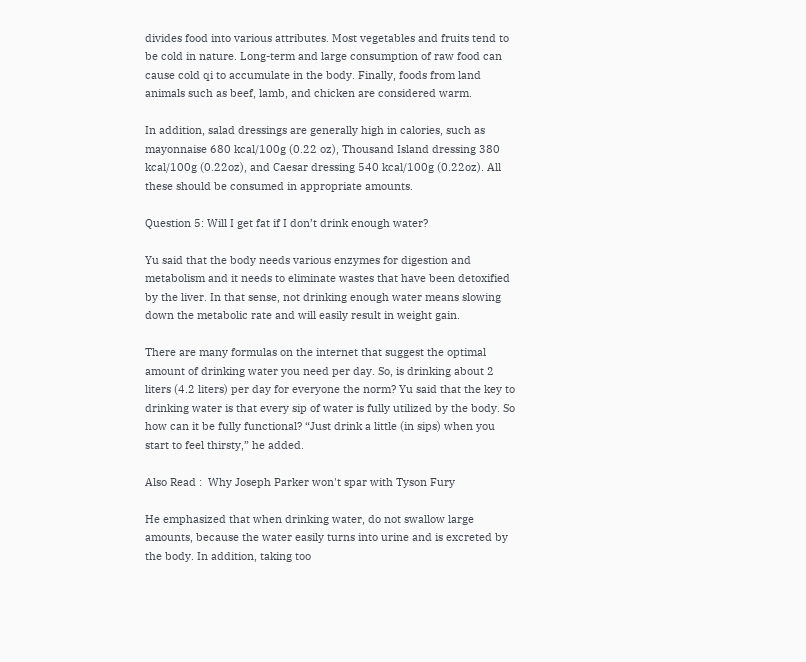divides food into various attributes. Most vegetables and fruits tend to be cold in nature. Long-term and large consumption of raw food can cause cold qi to accumulate in the body. Finally, foods from land animals such as beef, lamb, and chicken are considered warm.

In addition, salad dressings are generally high in calories, such as mayonnaise 680 kcal/100g (0.22 oz), Thousand Island dressing 380 kcal/100g (0.22oz), and Caesar dressing 540 kcal/100g (0.22oz). All these should be consumed in appropriate amounts.

Question 5: Will I get fat if I don’t drink enough water?

Yu said that the body needs various enzymes for digestion and metabolism and it needs to eliminate wastes that have been detoxified by the liver. In that sense, not drinking enough water means slowing down the metabolic rate and will easily result in weight gain.

There are many formulas on the internet that suggest the optimal amount of drinking water you need per day. So, is drinking about 2 liters (4.2 liters) per day for everyone the norm? Yu said that the key to drinking water is that every sip of water is fully utilized by the body. So how can it be fully functional? “Just drink a little (in sips) when you start to feel thirsty,” he added.

Also Read :  Why Joseph Parker won't spar with Tyson Fury

He emphasized that when drinking water, do not swallow large amounts, because the water easily turns into urine and is excreted by the body. In addition, taking too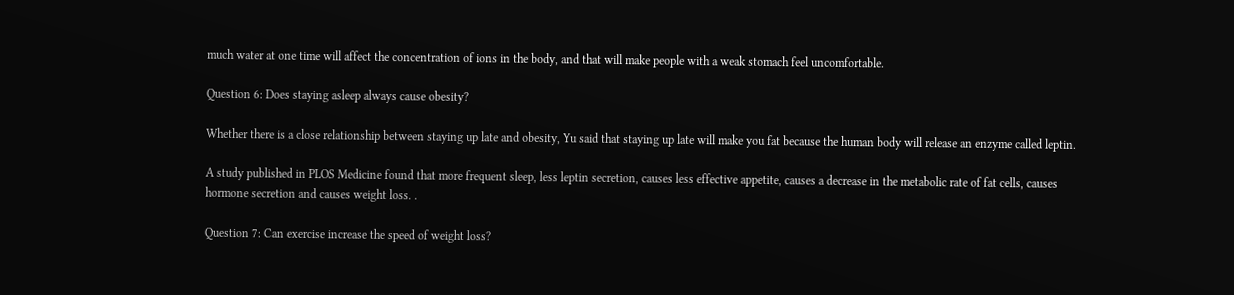much water at one time will affect the concentration of ions in the body, and that will make people with a weak stomach feel uncomfortable.

Question 6: Does staying asleep always cause obesity?

Whether there is a close relationship between staying up late and obesity, Yu said that staying up late will make you fat because the human body will release an enzyme called leptin.

A study published in PLOS Medicine found that more frequent sleep, less leptin secretion, causes less effective appetite, causes a decrease in the metabolic rate of fat cells, causes hormone secretion and causes weight loss. .

Question 7: Can exercise increase the speed of weight loss?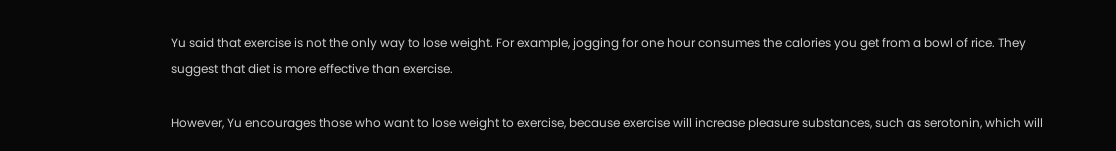Yu said that exercise is not the only way to lose weight. For example, jogging for one hour consumes the calories you get from a bowl of rice. They suggest that diet is more effective than exercise.

However, Yu encourages those who want to lose weight to exercise, because exercise will increase pleasure substances, such as serotonin, which will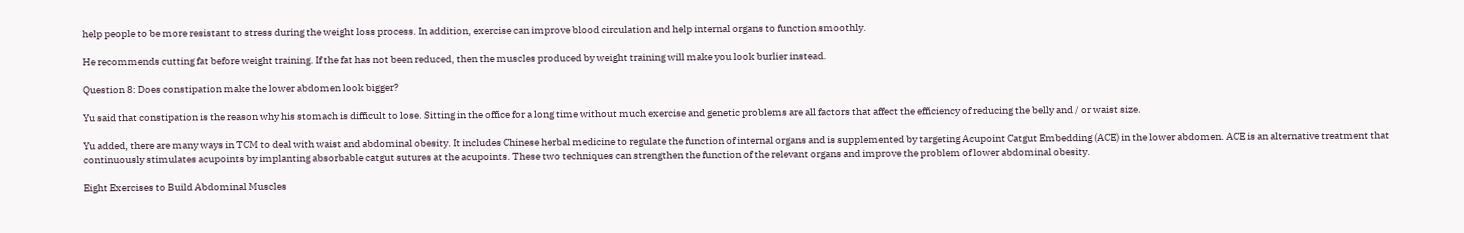help people to be more resistant to stress during the weight loss process. In addition, exercise can improve blood circulation and help internal organs to function smoothly.

He recommends cutting fat before weight training. If the fat has not been reduced, then the muscles produced by weight training will make you look burlier instead.

Question 8: Does constipation make the lower abdomen look bigger?

Yu said that constipation is the reason why his stomach is difficult to lose. Sitting in the office for a long time without much exercise and genetic problems are all factors that affect the efficiency of reducing the belly and / or waist size.

Yu added, there are many ways in TCM to deal with waist and abdominal obesity. It includes Chinese herbal medicine to regulate the function of internal organs and is supplemented by targeting Acupoint Catgut Embedding (ACE) in the lower abdomen. ACE is an alternative treatment that continuously stimulates acupoints by implanting absorbable catgut sutures at the acupoints. These two techniques can strengthen the function of the relevant organs and improve the problem of lower abdominal obesity.

Eight Exercises to Build Abdominal Muscles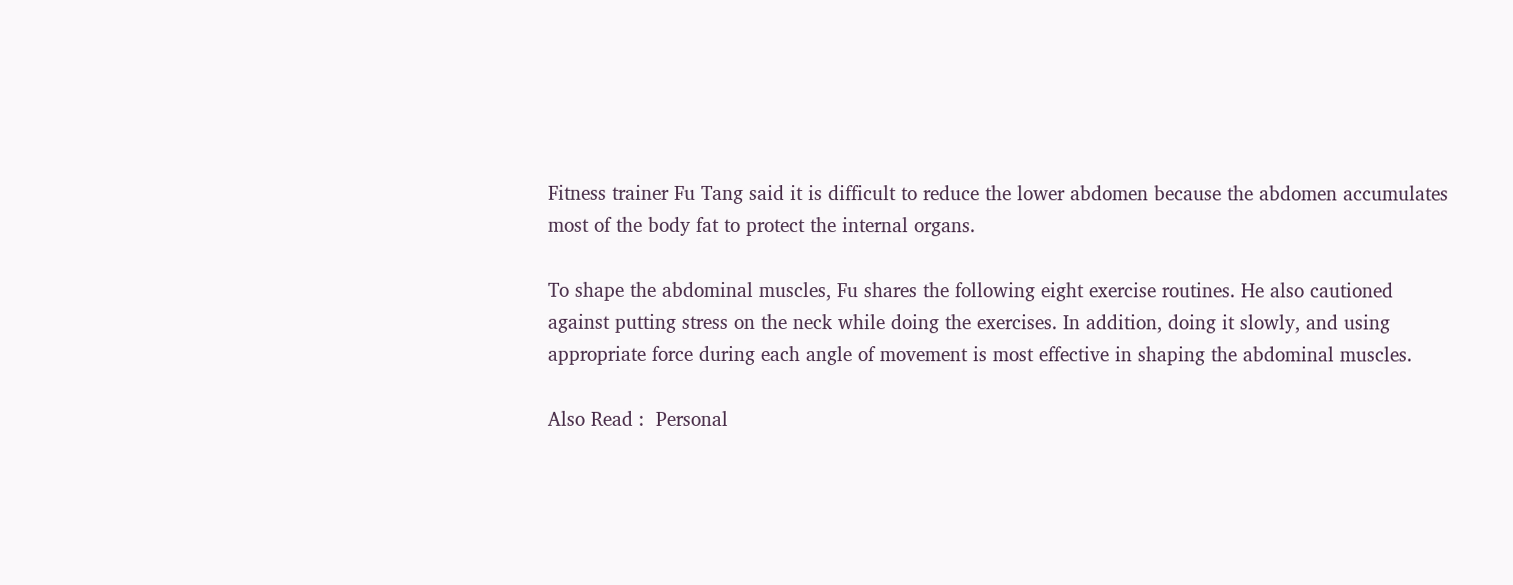Fitness trainer Fu Tang said it is difficult to reduce the lower abdomen because the abdomen accumulates most of the body fat to protect the internal organs.

To shape the abdominal muscles, Fu shares the following eight exercise routines. He also cautioned against putting stress on the neck while doing the exercises. In addition, doing it slowly, and using appropriate force during each angle of movement is most effective in shaping the abdominal muscles.

Also Read :  Personal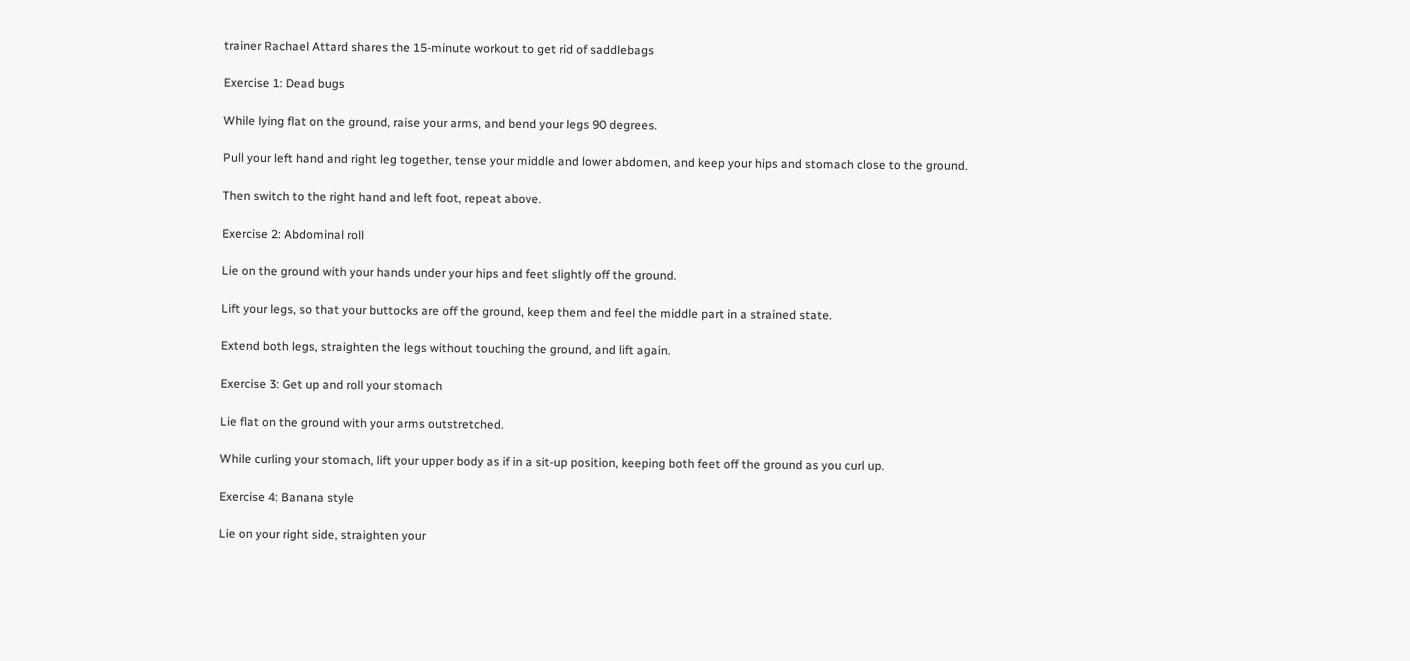trainer Rachael Attard shares the 15-minute workout to get rid of saddlebags

Exercise 1: Dead bugs

While lying flat on the ground, raise your arms, and bend your legs 90 degrees.

Pull your left hand and right leg together, tense your middle and lower abdomen, and keep your hips and stomach close to the ground.

Then switch to the right hand and left foot, repeat above.

Exercise 2: Abdominal roll

Lie on the ground with your hands under your hips and feet slightly off the ground.

Lift your legs, so that your buttocks are off the ground, keep them and feel the middle part in a strained state.

Extend both legs, straighten the legs without touching the ground, and lift again.

Exercise 3: Get up and roll your stomach

Lie flat on the ground with your arms outstretched.

While curling your stomach, lift your upper body as if in a sit-up position, keeping both feet off the ground as you curl up.

Exercise 4: Banana style

Lie on your right side, straighten your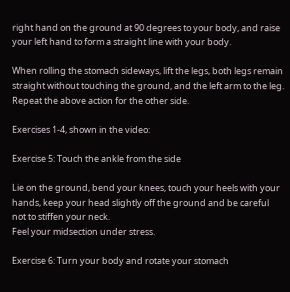right hand on the ground at 90 degrees to your body, and raise your left hand to form a straight line with your body.

When rolling the stomach sideways, lift the legs, both legs remain straight without touching the ground, and the left arm to the leg.
Repeat the above action for the other side.

Exercises 1-4, shown in the video:

Exercise 5: Touch the ankle from the side

Lie on the ground, bend your knees, touch your heels with your hands, keep your head slightly off the ground and be careful not to stiffen your neck.
Feel your midsection under stress.

Exercise 6: Turn your body and rotate your stomach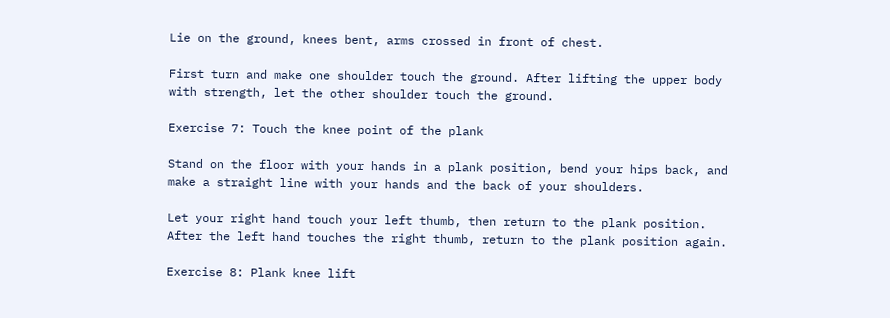Lie on the ground, knees bent, arms crossed in front of chest.

First turn and make one shoulder touch the ground. After lifting the upper body with strength, let the other shoulder touch the ground.

Exercise 7: Touch the knee point of the plank

Stand on the floor with your hands in a plank position, bend your hips back, and make a straight line with your hands and the back of your shoulders.

Let your right hand touch your left thumb, then return to the plank position. After the left hand touches the right thumb, return to the plank position again.

Exercise 8: Plank knee lift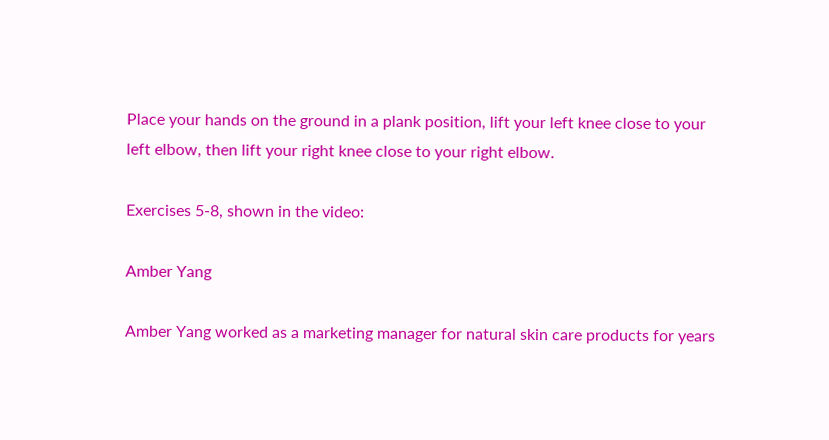Place your hands on the ground in a plank position, lift your left knee close to your left elbow, then lift your right knee close to your right elbow.

Exercises 5-8, shown in the video:

Amber Yang

Amber Yang worked as a marketing manager for natural skin care products for years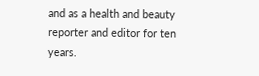and as a health and beauty reporter and editor for ten years.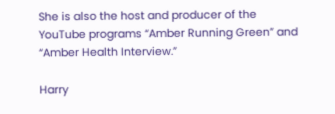She is also the host and producer of the YouTube programs “Amber Running Green” and “Amber Health Interview.”

Harry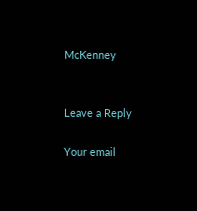McKenney


Leave a Reply

Your email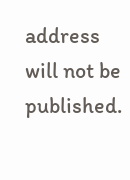address will not be published.